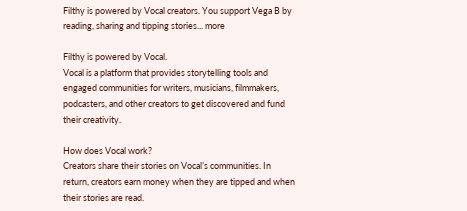Filthy is powered by Vocal creators. You support Vega B by reading, sharing and tipping stories... more

Filthy is powered by Vocal.
Vocal is a platform that provides storytelling tools and engaged communities for writers, musicians, filmmakers, podcasters, and other creators to get discovered and fund their creativity.

How does Vocal work?
Creators share their stories on Vocal’s communities. In return, creators earn money when they are tipped and when their stories are read.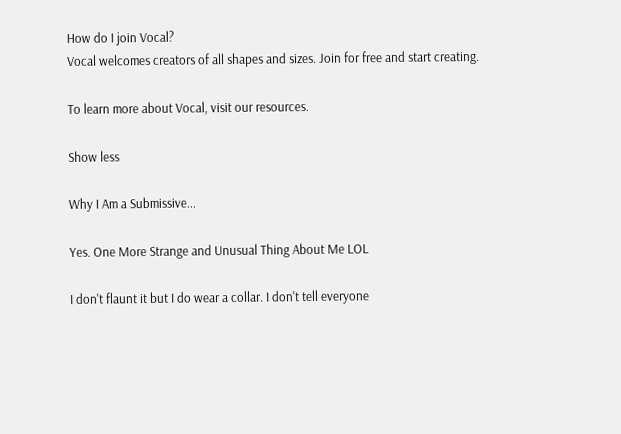How do I join Vocal?
Vocal welcomes creators of all shapes and sizes. Join for free and start creating.

To learn more about Vocal, visit our resources.

Show less

Why I Am a Submissive...

Yes. One More Strange and Unusual Thing About Me LOL

I don't flaunt it but I do wear a collar. I don't tell everyone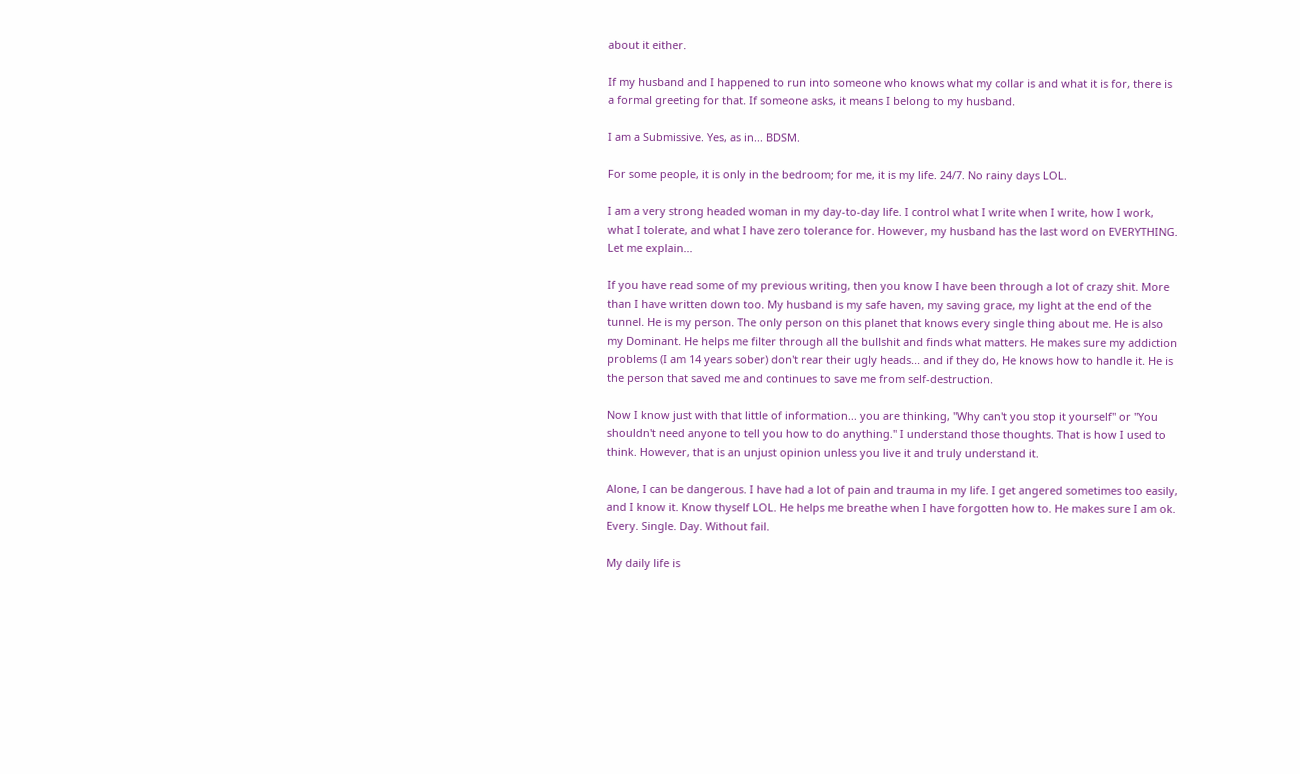about it either.

If my husband and I happened to run into someone who knows what my collar is and what it is for, there is a formal greeting for that. If someone asks, it means I belong to my husband.

I am a Submissive. Yes, as in... BDSM.

For some people, it is only in the bedroom; for me, it is my life. 24/7. No rainy days LOL.

I am a very strong headed woman in my day-to-day life. I control what I write when I write, how I work, what I tolerate, and what I have zero tolerance for. However, my husband has the last word on EVERYTHING. Let me explain...

If you have read some of my previous writing, then you know I have been through a lot of crazy shit. More than I have written down too. My husband is my safe haven, my saving grace, my light at the end of the tunnel. He is my person. The only person on this planet that knows every single thing about me. He is also my Dominant. He helps me filter through all the bullshit and finds what matters. He makes sure my addiction problems (I am 14 years sober) don't rear their ugly heads... and if they do, He knows how to handle it. He is the person that saved me and continues to save me from self-destruction.

Now I know just with that little of information... you are thinking, "Why can't you stop it yourself" or "You shouldn't need anyone to tell you how to do anything." I understand those thoughts. That is how I used to think. However, that is an unjust opinion unless you live it and truly understand it.

Alone, I can be dangerous. I have had a lot of pain and trauma in my life. I get angered sometimes too easily, and I know it. Know thyself LOL. He helps me breathe when I have forgotten how to. He makes sure I am ok. Every. Single. Day. Without fail.

My daily life is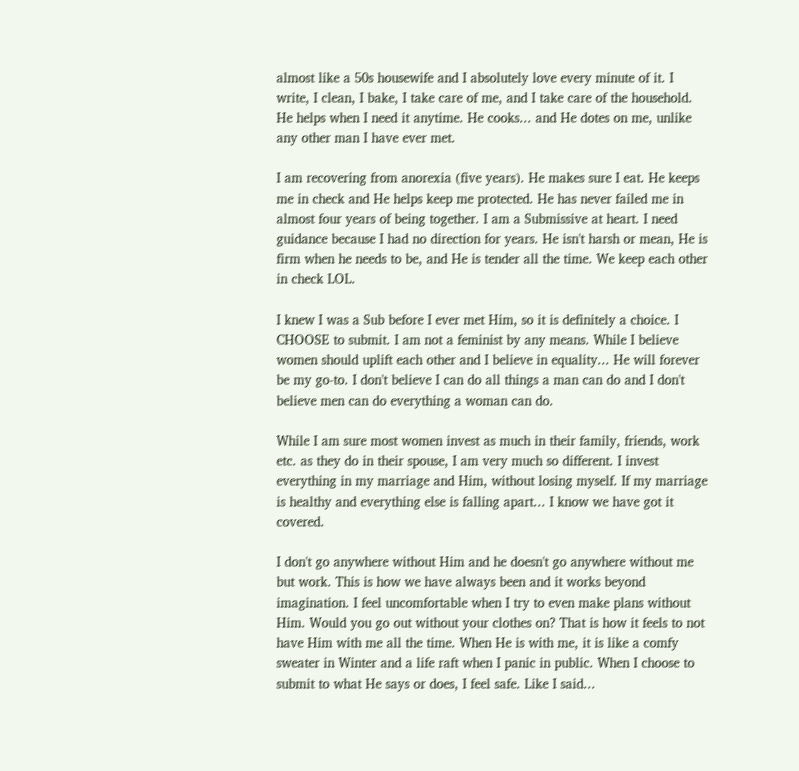almost like a 50s housewife and I absolutely love every minute of it. I write, I clean, I bake, I take care of me, and I take care of the household. He helps when I need it anytime. He cooks... and He dotes on me, unlike any other man I have ever met.

I am recovering from anorexia (five years). He makes sure I eat. He keeps me in check and He helps keep me protected. He has never failed me in almost four years of being together. I am a Submissive at heart. I need guidance because I had no direction for years. He isn't harsh or mean, He is firm when he needs to be, and He is tender all the time. We keep each other in check LOL.

I knew I was a Sub before I ever met Him, so it is definitely a choice. I CHOOSE to submit. I am not a feminist by any means. While I believe women should uplift each other and I believe in equality... He will forever be my go-to. I don't believe I can do all things a man can do and I don't believe men can do everything a woman can do.

While I am sure most women invest as much in their family, friends, work etc. as they do in their spouse, I am very much so different. I invest everything in my marriage and Him, without losing myself. If my marriage is healthy and everything else is falling apart... I know we have got it covered.

I don't go anywhere without Him and he doesn't go anywhere without me but work. This is how we have always been and it works beyond imagination. I feel uncomfortable when I try to even make plans without Him. Would you go out without your clothes on? That is how it feels to not have Him with me all the time. When He is with me, it is like a comfy sweater in Winter and a life raft when I panic in public. When I choose to submit to what He says or does, I feel safe. Like I said...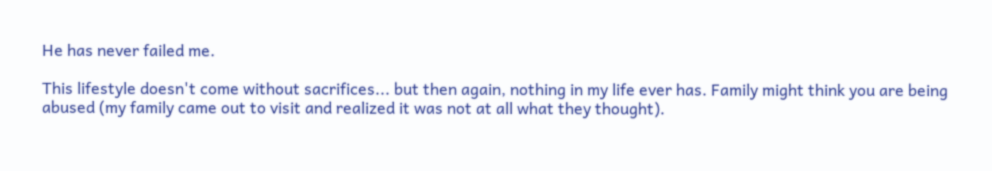He has never failed me.

This lifestyle doesn't come without sacrifices... but then again, nothing in my life ever has. Family might think you are being abused (my family came out to visit and realized it was not at all what they thought).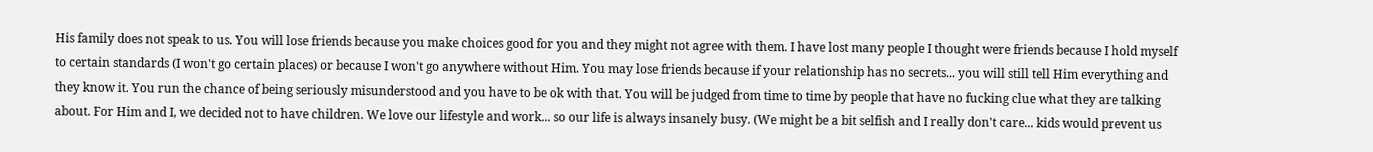His family does not speak to us. You will lose friends because you make choices good for you and they might not agree with them. I have lost many people I thought were friends because I hold myself to certain standards (I won't go certain places) or because I won't go anywhere without Him. You may lose friends because if your relationship has no secrets... you will still tell Him everything and they know it. You run the chance of being seriously misunderstood and you have to be ok with that. You will be judged from time to time by people that have no fucking clue what they are talking about. For Him and I, we decided not to have children. We love our lifestyle and work... so our life is always insanely busy. (We might be a bit selfish and I really don't care... kids would prevent us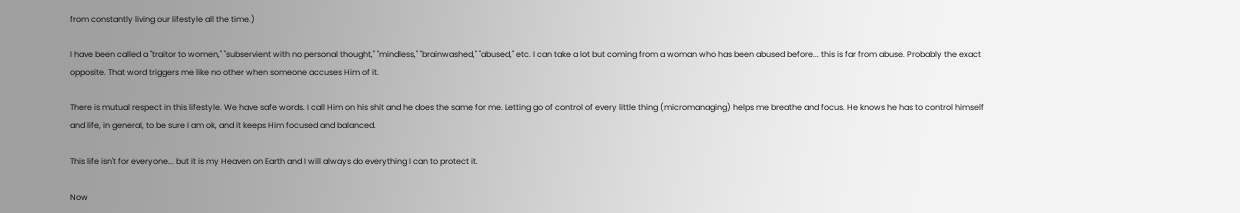from constantly living our lifestyle all the time.)

I have been called a "traitor to women," "subservient with no personal thought," "mindless," "brainwashed," "abused," etc. I can take a lot but coming from a woman who has been abused before... this is far from abuse. Probably the exact opposite. That word triggers me like no other when someone accuses Him of it.

There is mutual respect in this lifestyle. We have safe words. I call Him on his shit and he does the same for me. Letting go of control of every little thing (micromanaging) helps me breathe and focus. He knows he has to control himself and life, in general, to be sure I am ok, and it keeps Him focused and balanced.

This life isn't for everyone... but it is my Heaven on Earth and I will always do everything I can to protect it.

Now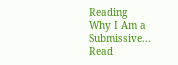Reading
Why I Am a Submissive...
Read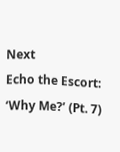Next
Echo the Escort: ‘Why Me?’ (Pt. 7)